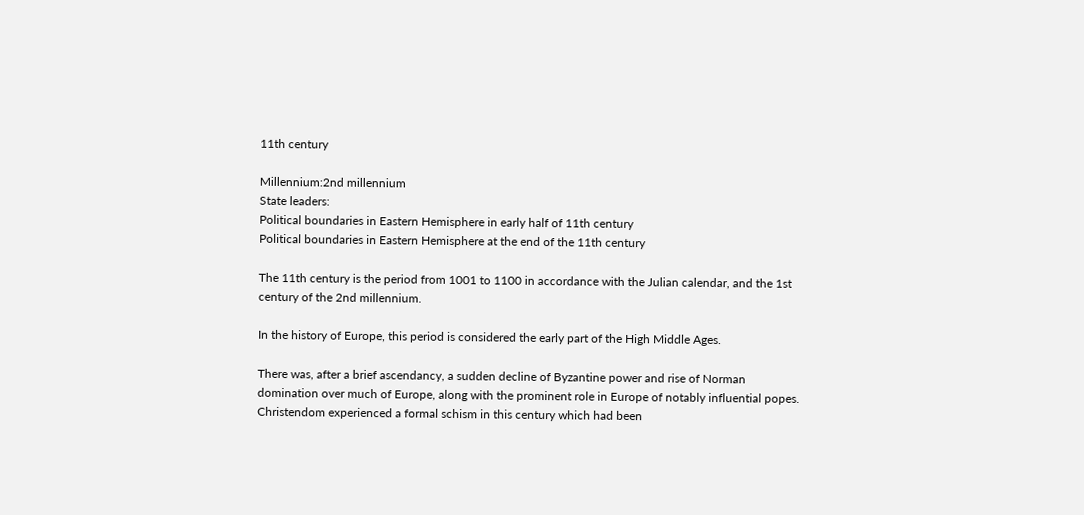11th century

Millennium:2nd millennium
State leaders:
Political boundaries in Eastern Hemisphere in early half of 11th century
Political boundaries in Eastern Hemisphere at the end of the 11th century

The 11th century is the period from 1001 to 1100 in accordance with the Julian calendar, and the 1st century of the 2nd millennium.

In the history of Europe, this period is considered the early part of the High Middle Ages.

There was, after a brief ascendancy, a sudden decline of Byzantine power and rise of Norman domination over much of Europe, along with the prominent role in Europe of notably influential popes. Christendom experienced a formal schism in this century which had been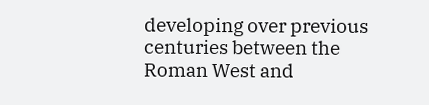developing over previous centuries between the Roman West and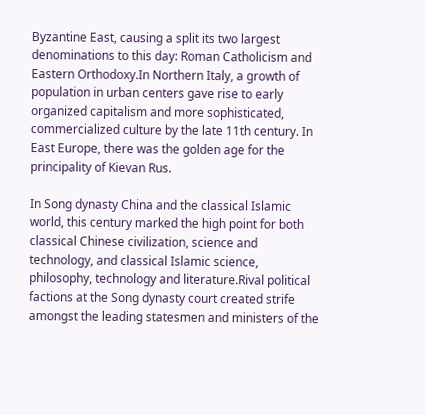Byzantine East, causing a split its two largest denominations to this day: Roman Catholicism and Eastern Orthodoxy.In Northern Italy, a growth of population in urban centers gave rise to early organized capitalism and more sophisticated, commercialized culture by the late 11th century. In East Europe, there was the golden age for the principality of Kievan Rus.

In Song dynasty China and the classical Islamic world, this century marked the high point for both classical Chinese civilization, science and technology, and classical Islamic science, philosophy, technology and literature.Rival political factions at the Song dynasty court created strife amongst the leading statesmen and ministers of the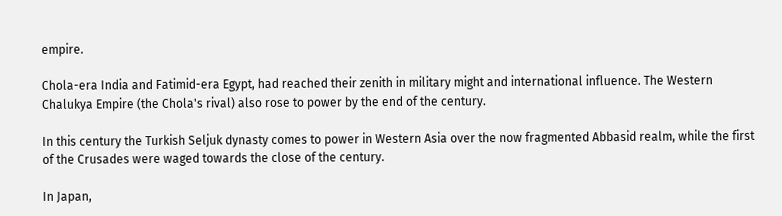empire.

Chola-era India and Fatimid-era Egypt, had reached their zenith in military might and international influence. The Western Chalukya Empire (the Chola's rival) also rose to power by the end of the century.

In this century the Turkish Seljuk dynasty comes to power in Western Asia over the now fragmented Abbasid realm, while the first of the Crusades were waged towards the close of the century.

In Japan,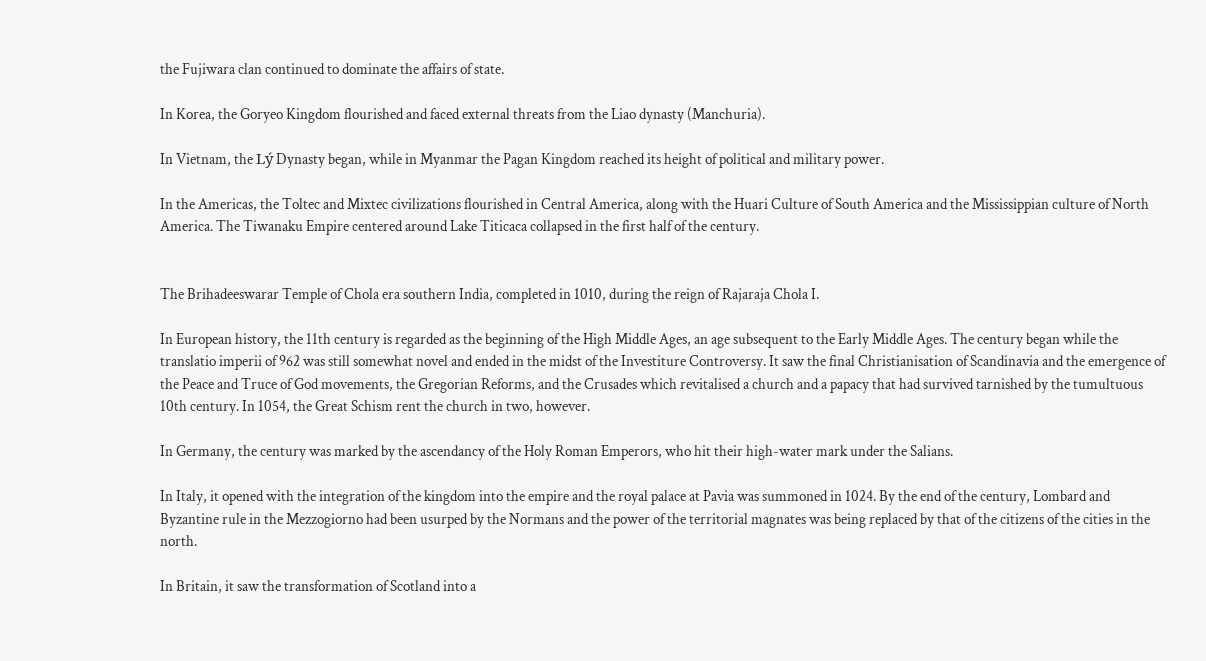the Fujiwara clan continued to dominate the affairs of state.

In Korea, the Goryeo Kingdom flourished and faced external threats from the Liao dynasty (Manchuria).

In Vietnam, the Lý Dynasty began, while in Myanmar the Pagan Kingdom reached its height of political and military power.

In the Americas, the Toltec and Mixtec civilizations flourished in Central America, along with the Huari Culture of South America and the Mississippian culture of North America. The Tiwanaku Empire centered around Lake Titicaca collapsed in the first half of the century.


The Brihadeeswarar Temple of Chola era southern India, completed in 1010, during the reign of Rajaraja Chola I.

In European history, the 11th century is regarded as the beginning of the High Middle Ages, an age subsequent to the Early Middle Ages. The century began while the translatio imperii of 962 was still somewhat novel and ended in the midst of the Investiture Controversy. It saw the final Christianisation of Scandinavia and the emergence of the Peace and Truce of God movements, the Gregorian Reforms, and the Crusades which revitalised a church and a papacy that had survived tarnished by the tumultuous 10th century. In 1054, the Great Schism rent the church in two, however.

In Germany, the century was marked by the ascendancy of the Holy Roman Emperors, who hit their high-water mark under the Salians.

In Italy, it opened with the integration of the kingdom into the empire and the royal palace at Pavia was summoned in 1024. By the end of the century, Lombard and Byzantine rule in the Mezzogiorno had been usurped by the Normans and the power of the territorial magnates was being replaced by that of the citizens of the cities in the north.

In Britain, it saw the transformation of Scotland into a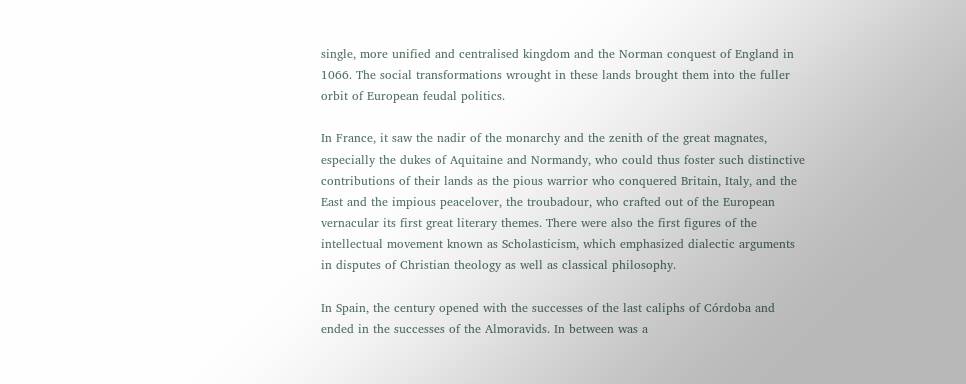single, more unified and centralised kingdom and the Norman conquest of England in 1066. The social transformations wrought in these lands brought them into the fuller orbit of European feudal politics.

In France, it saw the nadir of the monarchy and the zenith of the great magnates, especially the dukes of Aquitaine and Normandy, who could thus foster such distinctive contributions of their lands as the pious warrior who conquered Britain, Italy, and the East and the impious peacelover, the troubadour, who crafted out of the European vernacular its first great literary themes. There were also the first figures of the intellectual movement known as Scholasticism, which emphasized dialectic arguments in disputes of Christian theology as well as classical philosophy.

In Spain, the century opened with the successes of the last caliphs of Córdoba and ended in the successes of the Almoravids. In between was a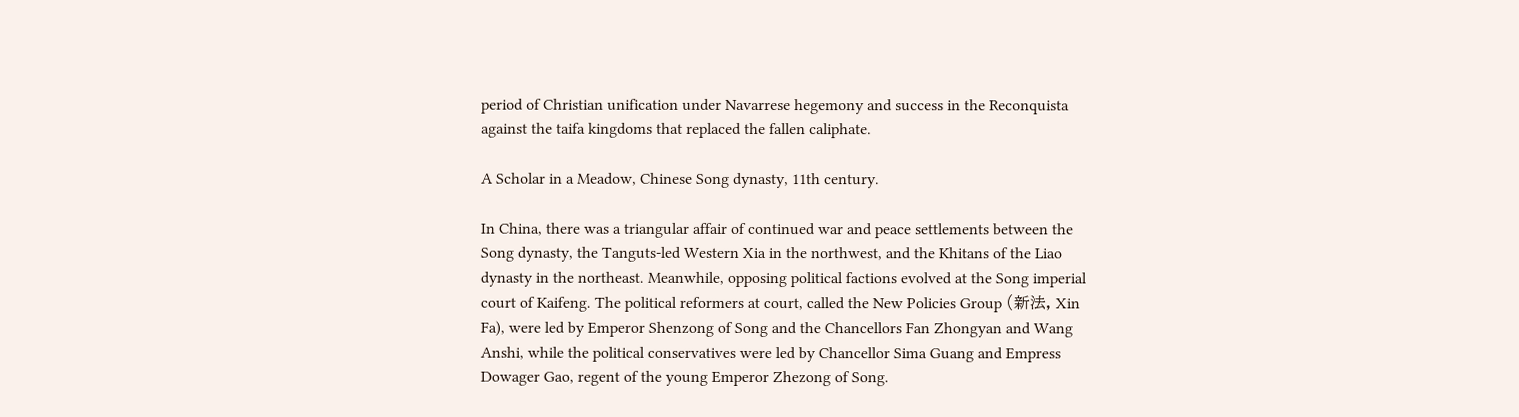period of Christian unification under Navarrese hegemony and success in the Reconquista against the taifa kingdoms that replaced the fallen caliphate.

A Scholar in a Meadow, Chinese Song dynasty, 11th century.

In China, there was a triangular affair of continued war and peace settlements between the Song dynasty, the Tanguts-led Western Xia in the northwest, and the Khitans of the Liao dynasty in the northeast. Meanwhile, opposing political factions evolved at the Song imperial court of Kaifeng. The political reformers at court, called the New Policies Group (新法, Xin Fa), were led by Emperor Shenzong of Song and the Chancellors Fan Zhongyan and Wang Anshi, while the political conservatives were led by Chancellor Sima Guang and Empress Dowager Gao, regent of the young Emperor Zhezong of Song.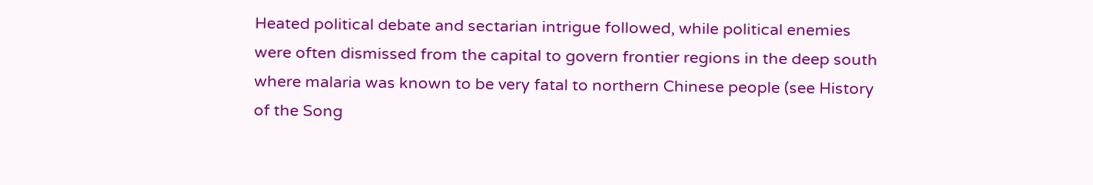Heated political debate and sectarian intrigue followed, while political enemies were often dismissed from the capital to govern frontier regions in the deep south where malaria was known to be very fatal to northern Chinese people (see History of the Song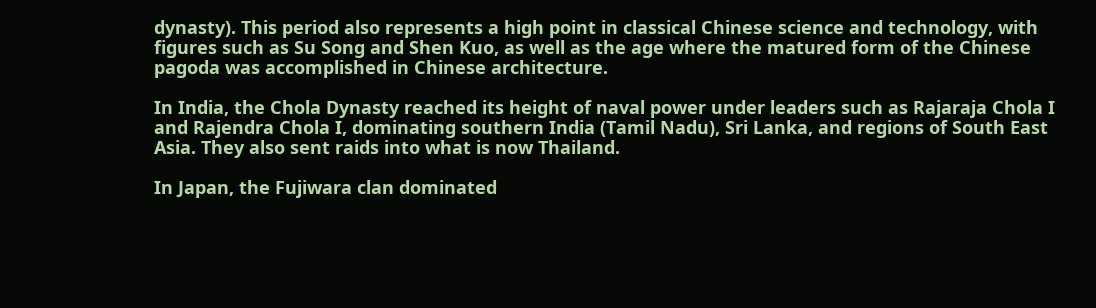dynasty). This period also represents a high point in classical Chinese science and technology, with figures such as Su Song and Shen Kuo, as well as the age where the matured form of the Chinese pagoda was accomplished in Chinese architecture.

In India, the Chola Dynasty reached its height of naval power under leaders such as Rajaraja Chola I and Rajendra Chola I, dominating southern India (Tamil Nadu), Sri Lanka, and regions of South East Asia. They also sent raids into what is now Thailand.

In Japan, the Fujiwara clan dominated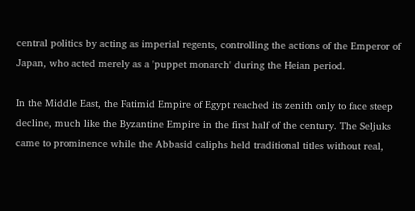central politics by acting as imperial regents, controlling the actions of the Emperor of Japan, who acted merely as a 'puppet monarch' during the Heian period.

In the Middle East, the Fatimid Empire of Egypt reached its zenith only to face steep decline, much like the Byzantine Empire in the first half of the century. The Seljuks came to prominence while the Abbasid caliphs held traditional titles without real,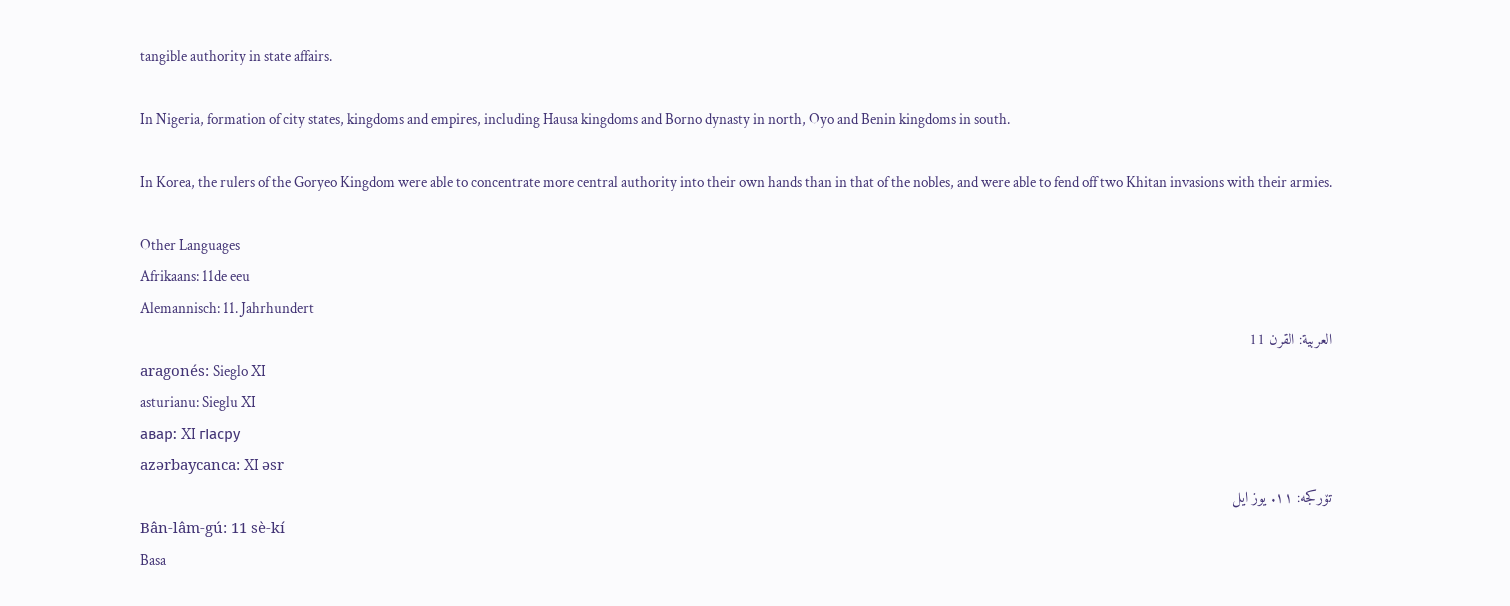tangible authority in state affairs.

In Nigeria, formation of city states, kingdoms and empires, including Hausa kingdoms and Borno dynasty in north, Oyo and Benin kingdoms in south.

In Korea, the rulers of the Goryeo Kingdom were able to concentrate more central authority into their own hands than in that of the nobles, and were able to fend off two Khitan invasions with their armies.

Other Languages
Afrikaans: 11de eeu
Alemannisch: 11. Jahrhundert
العربية: القرن 11
aragonés: Sieglo XI
asturianu: Sieglu XI
авар: XI гІасру
azərbaycanca: XI əsr
تۆرکجه: ۱۱. یوز ایل
Bân-lâm-gú: 11 sè-kí
Basa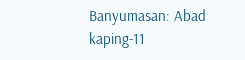Banyumasan: Abad kaping-11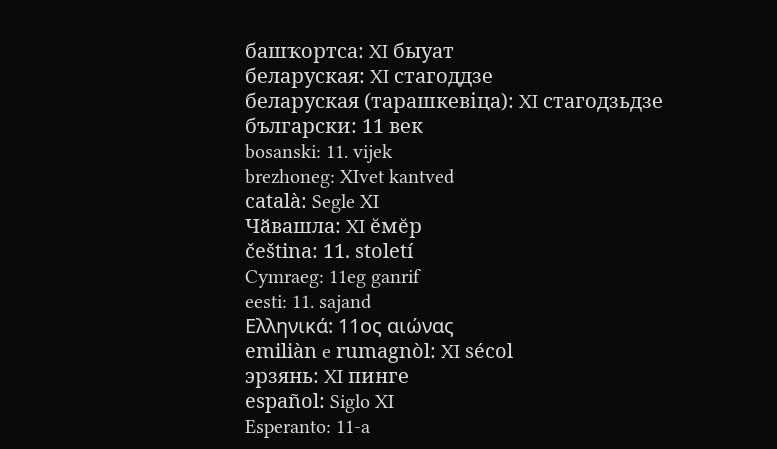башҡортса: XI быуат
беларуская: XI стагоддзе
беларуская (тарашкевіца): XI стагодзьдзе
български: 11 век
bosanski: 11. vijek
brezhoneg: XIvet kantved
català: Segle XI
Чӑвашла: XI ĕмĕр
čeština: 11. století
Cymraeg: 11eg ganrif
eesti: 11. sajand
Ελληνικά: 11ος αιώνας
emiliàn e rumagnòl: XI sécol
эрзянь: XI пинге
español: Siglo XI
Esperanto: 11-a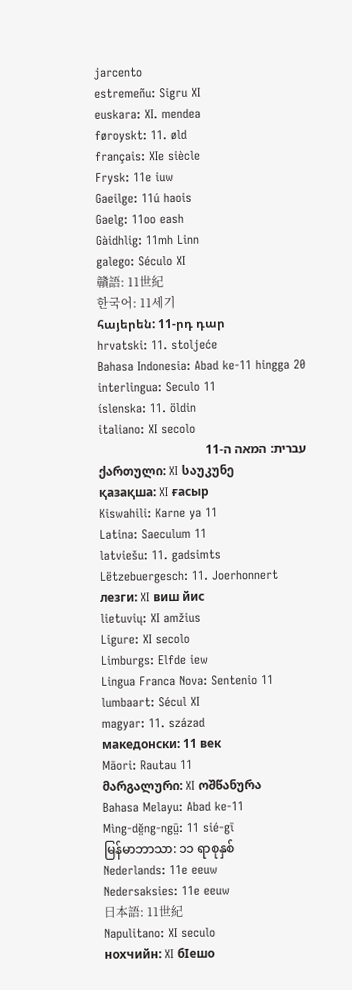jarcento
estremeñu: Sigru XI
euskara: XI. mendea
føroyskt: 11. øld
français: XIe siècle
Frysk: 11e iuw
Gaeilge: 11ú haois
Gaelg: 11oo eash
Gàidhlig: 11mh Linn
galego: Século XI
贛語: 11世紀
한국어: 11세기
հայերեն: 11-րդ դար
hrvatski: 11. stoljeće
Bahasa Indonesia: Abad ke-11 hingga 20
interlingua: Seculo 11
íslenska: 11. öldin
italiano: XI secolo
עברית: המאה ה-11
ქართული: XI საუკუნე
қазақша: XI ғасыр
Kiswahili: Karne ya 11
Latina: Saeculum 11
latviešu: 11. gadsimts
Lëtzebuergesch: 11. Joerhonnert
лезги: XI виш йис
lietuvių: XI amžius
Ligure: XI secolo
Limburgs: Elfde iew
Lingua Franca Nova: Sentenio 11
lumbaart: Sécul XI
magyar: 11. század
македонски: 11 век
Māori: Rautau 11
მარგალური: XI ოშწანურა
Bahasa Melayu: Abad ke-11
Mìng-dĕ̤ng-ngṳ̄: 11 sié-gī
မြန်မာဘာသာ: ၁၁ ရာစုနှစ်
Nederlands: 11e eeuw
Nedersaksies: 11e eeuw
日本語: 11世紀
Napulitano: XI seculo
нохчийн: XI бӀешо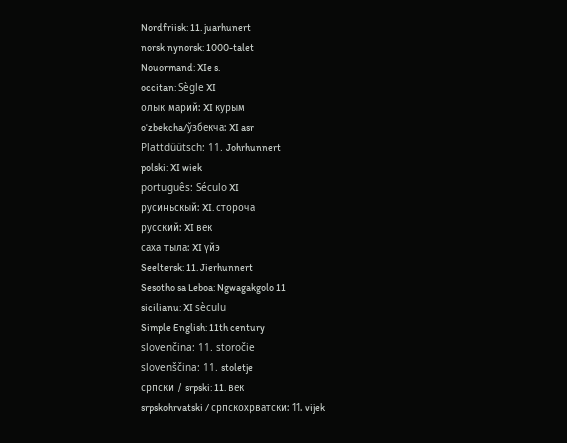Nordfriisk: 11. juarhunert
norsk nynorsk: 1000-talet
Nouormand: XIe s.
occitan: Sègle XI
олык марий: XI курым
oʻzbekcha/ўзбекча: XI asr
Plattdüütsch: 11. Johrhunnert
polski: XI wiek
português: Século XI
русиньскый: XI. стороча
русский: XI век
саха тыла: XI үйэ
Seeltersk: 11. Jierhunnert
Sesotho sa Leboa: Ngwagakgolo 11
sicilianu: XI sèculu
Simple English: 11th century
slovenčina: 11. storočie
slovenščina: 11. stoletje
српски / srpski: 11. век
srpskohrvatski / српскохрватски: 11. vijek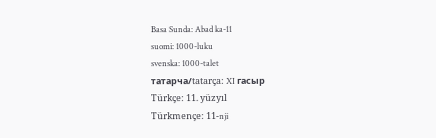Basa Sunda: Abad ka-11
suomi: 1000-luku
svenska: 1000-talet
татарча/tatarça: XI гасыр
Türkçe: 11. yüzyıl
Türkmençe: 11-nji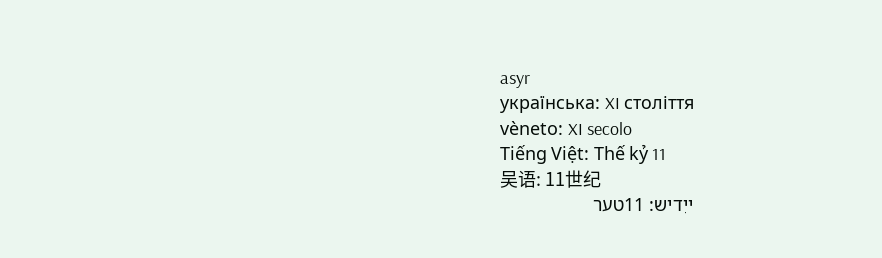asyr
українська: XI століття
vèneto: XI secolo
Tiếng Việt: Thế kỷ 11
吴语: 11世纪
ייִדיש: 11טער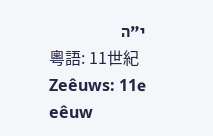י"ה
粵語: 11世紀
Zeêuws: 11e eêuw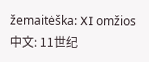žemaitėška: XI omžios
中文: 11世纪